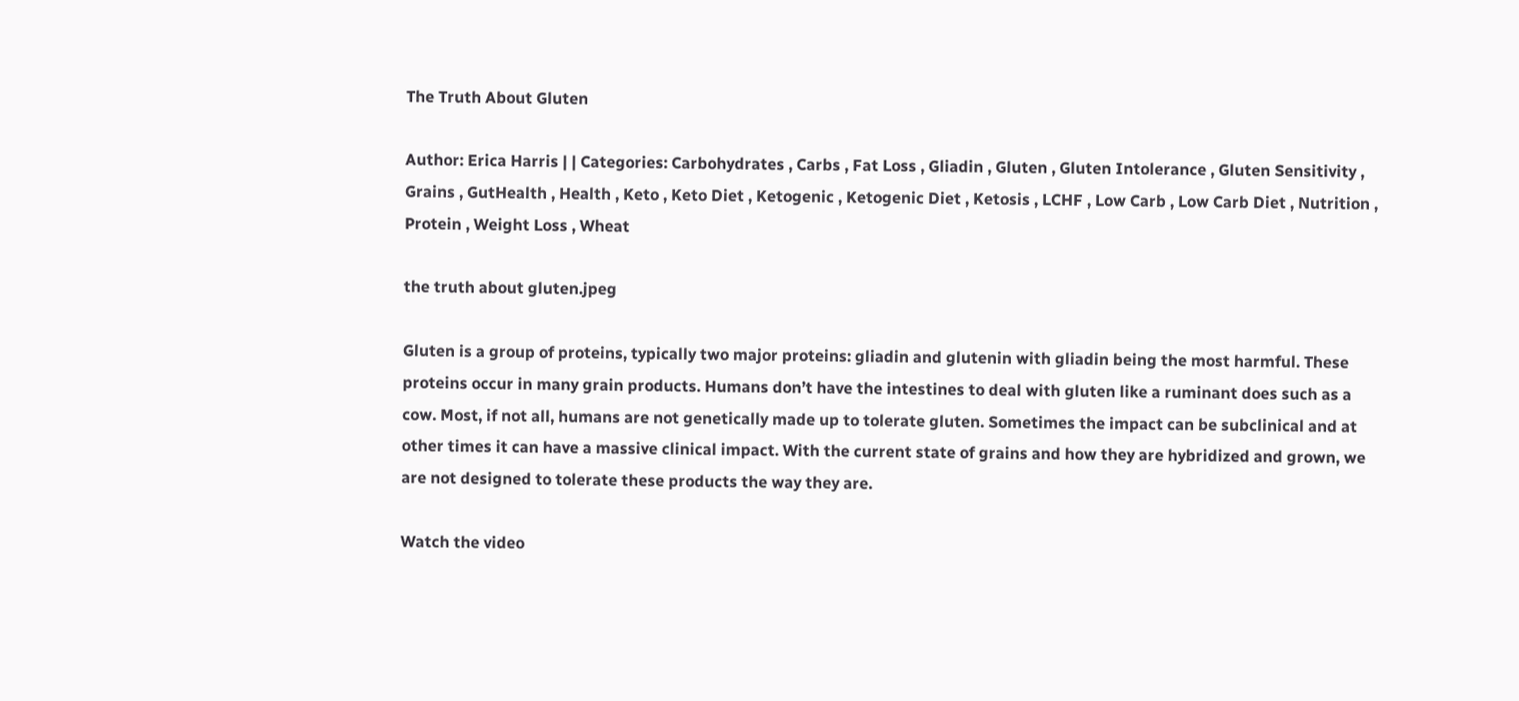The Truth About Gluten

Author: Erica Harris | | Categories: Carbohydrates , Carbs , Fat Loss , Gliadin , Gluten , Gluten Intolerance , Gluten Sensitivity , Grains , GutHealth , Health , Keto , Keto Diet , Ketogenic , Ketogenic Diet , Ketosis , LCHF , Low Carb , Low Carb Diet , Nutrition , Protein , Weight Loss , Wheat

the truth about gluten.jpeg

Gluten is a group of proteins, typically two major proteins: gliadin and glutenin with gliadin being the most harmful. These proteins occur in many grain products. Humans don’t have the intestines to deal with gluten like a ruminant does such as a cow. Most, if not all, humans are not genetically made up to tolerate gluten. Sometimes the impact can be subclinical and at other times it can have a massive clinical impact. With the current state of grains and how they are hybridized and grown, we are not designed to tolerate these products the way they are.

Watch the video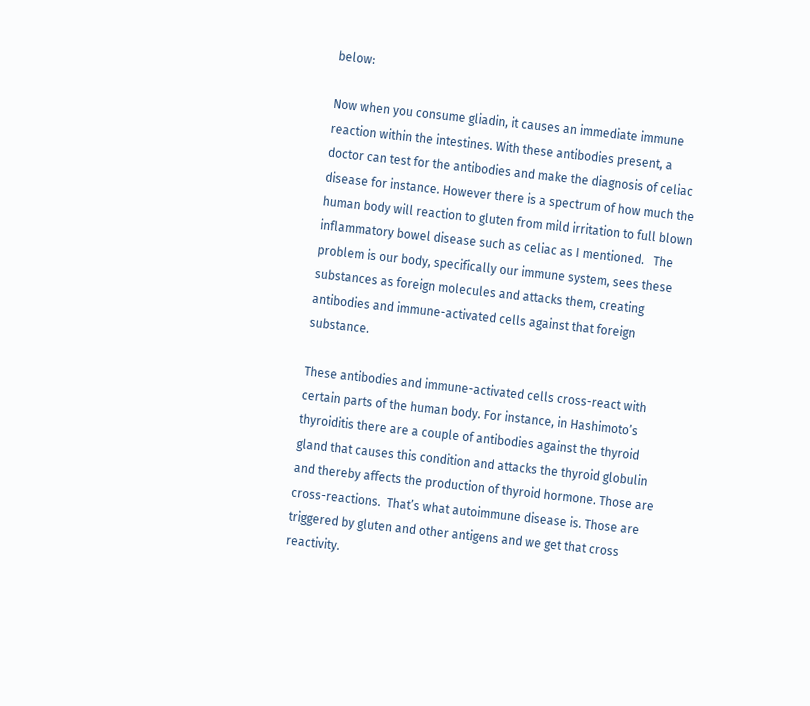below:

Now when you consume gliadin, it causes an immediate immune reaction within the intestines. With these antibodies present, a doctor can test for the antibodies and make the diagnosis of celiac disease for instance. However there is a spectrum of how much the human body will reaction to gluten from mild irritation to full blown inflammatory bowel disease such as celiac as I mentioned.   The problem is our body, specifically our immune system, sees these substances as foreign molecules and attacks them, creating antibodies and immune-activated cells against that foreign substance.

These antibodies and immune-activated cells cross-react with certain parts of the human body. For instance, in Hashimoto’s thyroiditis there are a couple of antibodies against the thyroid gland that causes this condition and attacks the thyroid globulin and thereby affects the production of thyroid hormone. Those are cross-reactions.  That’s what autoimmune disease is. Those are triggered by gluten and other antigens and we get that cross reactivity.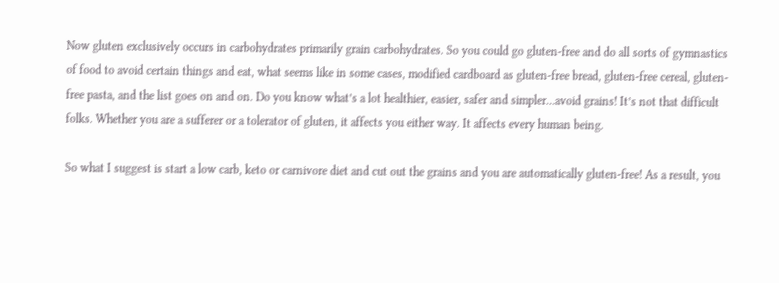Now gluten exclusively occurs in carbohydrates primarily grain carbohydrates. So you could go gluten-free and do all sorts of gymnastics of food to avoid certain things and eat, what seems like in some cases, modified cardboard as gluten-free bread, gluten-free cereal, gluten-free pasta, and the list goes on and on. Do you know what’s a lot healthier, easier, safer and simpler…avoid grains! It’s not that difficult folks. Whether you are a sufferer or a tolerator of gluten, it affects you either way. It affects every human being.

So what I suggest is start a low carb, keto or carnivore diet and cut out the grains and you are automatically gluten-free! As a result, you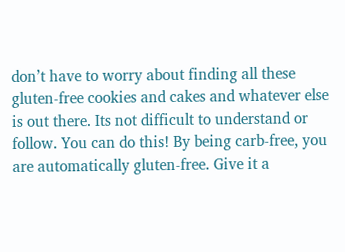don’t have to worry about finding all these gluten-free cookies and cakes and whatever else is out there. Its not difficult to understand or follow. You can do this! By being carb-free, you are automatically gluten-free. Give it a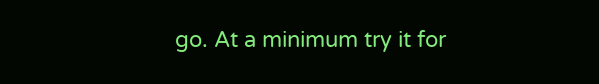go. At a minimum try it for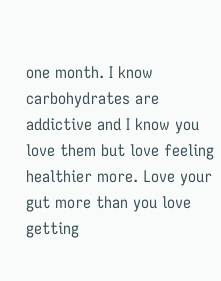one month. I know carbohydrates are addictive and I know you love them but love feeling healthier more. Love your gut more than you love getting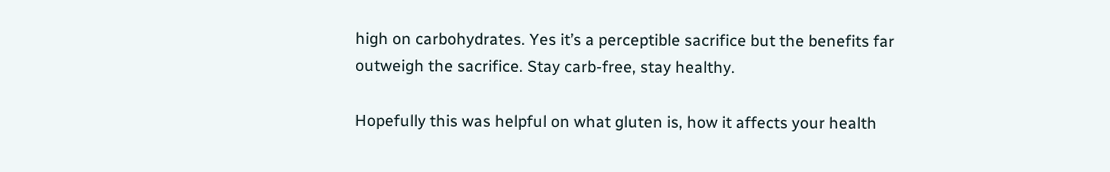high on carbohydrates. Yes it’s a perceptible sacrifice but the benefits far outweigh the sacrifice. Stay carb-free, stay healthy.

Hopefully this was helpful on what gluten is, how it affects your health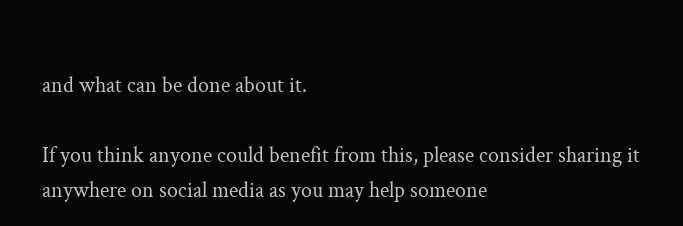and what can be done about it.

If you think anyone could benefit from this, please consider sharing it anywhere on social media as you may help someone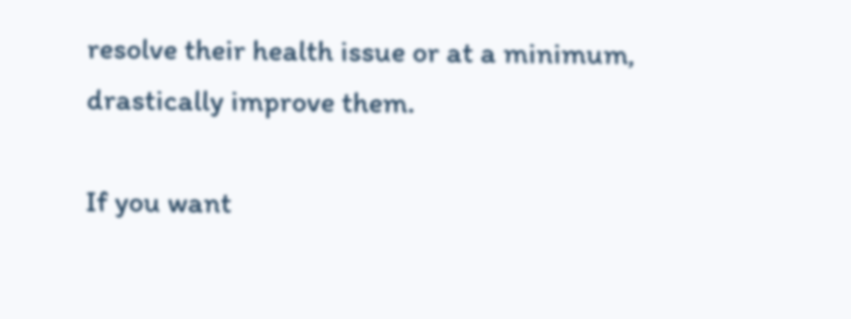resolve their health issue or at a minimum, drastically improve them.

If you want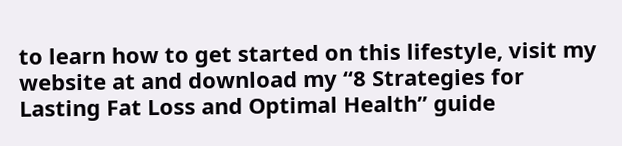to learn how to get started on this lifestyle, visit my website at and download my “8 Strategies for Lasting Fat Loss and Optimal Health” guide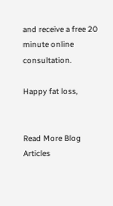and receive a free 20 minute online consultation.

Happy fat loss,


Read More Blog Articles